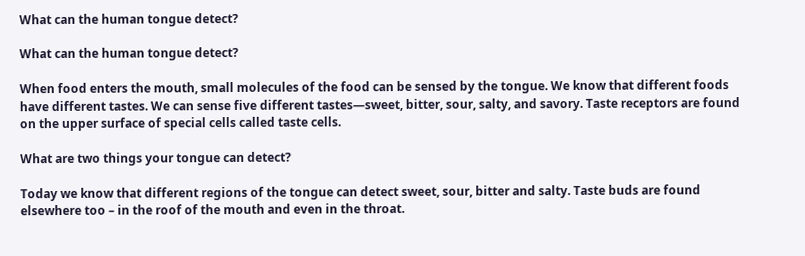What can the human tongue detect?

What can the human tongue detect?

When food enters the mouth, small molecules of the food can be sensed by the tongue. We know that different foods have different tastes. We can sense five different tastes—sweet, bitter, sour, salty, and savory. Taste receptors are found on the upper surface of special cells called taste cells.

What are two things your tongue can detect?

Today we know that different regions of the tongue can detect sweet, sour, bitter and salty. Taste buds are found elsewhere too – in the roof of the mouth and even in the throat.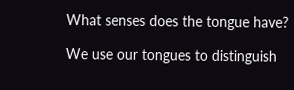What senses does the tongue have?

We use our tongues to distinguish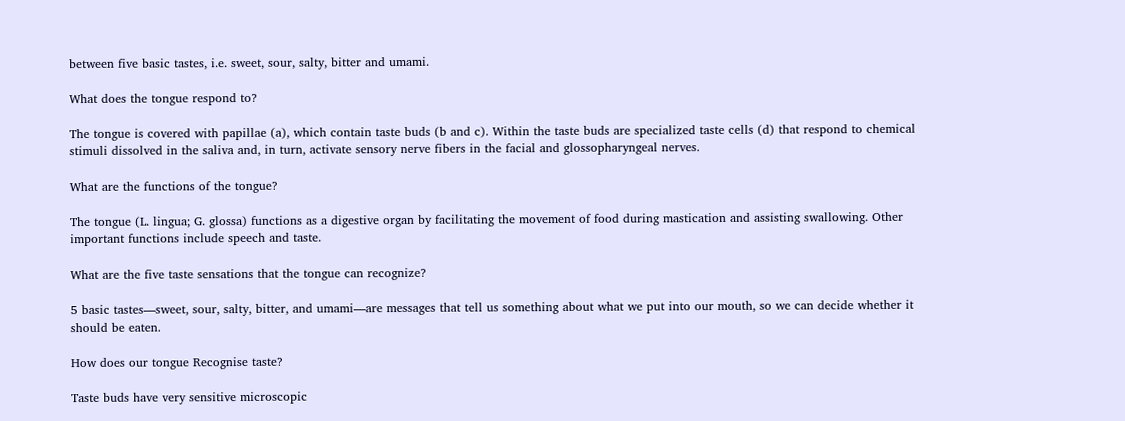between five basic tastes, i.e. sweet, sour, salty, bitter and umami.

What does the tongue respond to?

The tongue is covered with papillae (a), which contain taste buds (b and c). Within the taste buds are specialized taste cells (d) that respond to chemical stimuli dissolved in the saliva and, in turn, activate sensory nerve fibers in the facial and glossopharyngeal nerves.

What are the functions of the tongue?

The tongue (L. lingua; G. glossa) functions as a digestive organ by facilitating the movement of food during mastication and assisting swallowing. Other important functions include speech and taste.

What are the five taste sensations that the tongue can recognize?

5 basic tastes—sweet, sour, salty, bitter, and umami—are messages that tell us something about what we put into our mouth, so we can decide whether it should be eaten.

How does our tongue Recognise taste?

Taste buds have very sensitive microscopic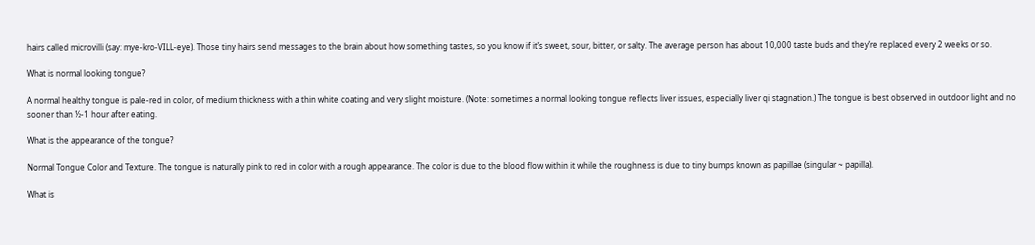hairs called microvilli (say: mye-kro-VILL-eye). Those tiny hairs send messages to the brain about how something tastes, so you know if it’s sweet, sour, bitter, or salty. The average person has about 10,000 taste buds and they’re replaced every 2 weeks or so.

What is normal looking tongue?

A normal healthy tongue is pale-red in color, of medium thickness with a thin white coating and very slight moisture. (Note: sometimes a normal looking tongue reflects liver issues, especially liver qi stagnation.) The tongue is best observed in outdoor light and no sooner than ½-1 hour after eating.

What is the appearance of the tongue?

Normal Tongue Color and Texture. The tongue is naturally pink to red in color with a rough appearance. The color is due to the blood flow within it while the roughness is due to tiny bumps known as papillae (singular ~ papilla).

What is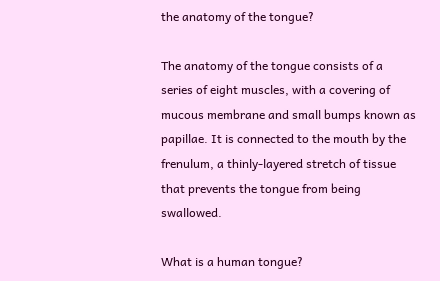the anatomy of the tongue?

The anatomy of the tongue consists of a series of eight muscles, with a covering of mucous membrane and small bumps known as papillae. It is connected to the mouth by the frenulum, a thinly-layered stretch of tissue that prevents the tongue from being swallowed.

What is a human tongue?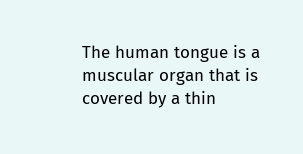The human tongue is a muscular organ that is covered by a thin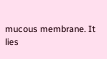mucous membrane. It lies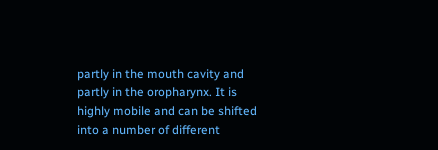partly in the mouth cavity and partly in the oropharynx. It is highly mobile and can be shifted into a number of different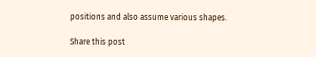positions and also assume various shapes.

Share this post